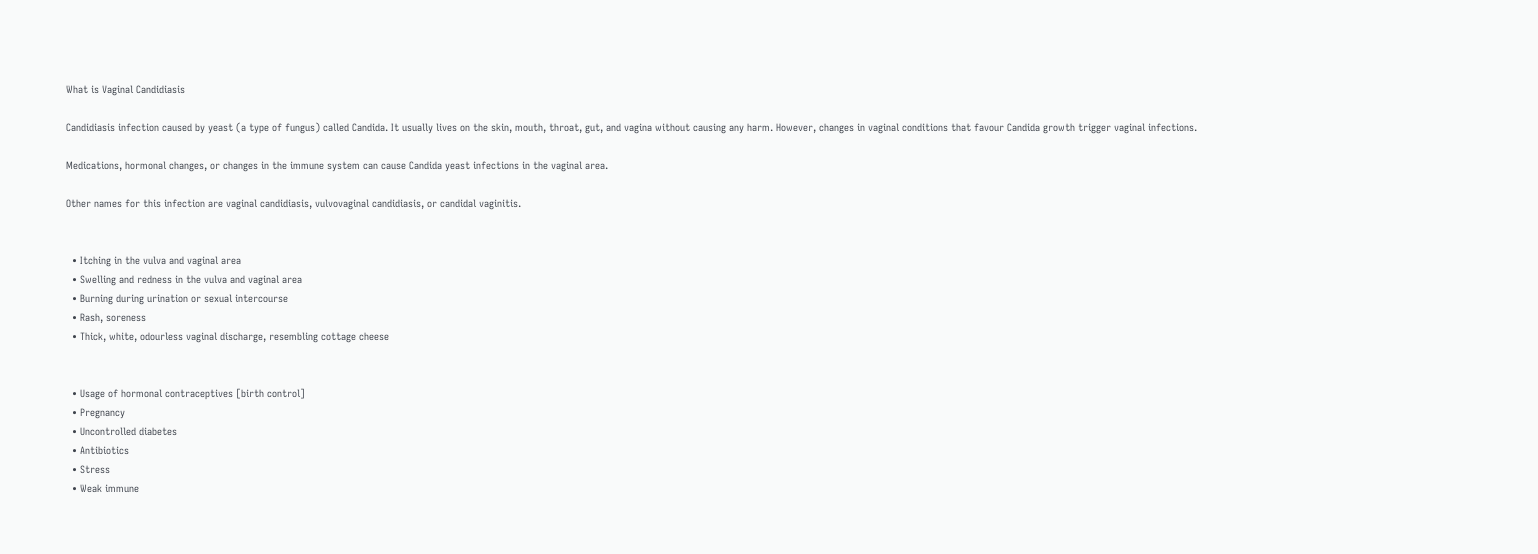What is Vaginal Candidiasis

Candidiasis infection caused by yeast (a type of fungus) called Candida. It usually lives on the skin, mouth, throat, gut, and vagina without causing any harm. However, changes in vaginal conditions that favour Candida growth trigger vaginal infections.

Medications, hormonal changes, or changes in the immune system can cause Candida yeast infections in the vaginal area.

Other names for this infection are vaginal candidiasis, vulvovaginal candidiasis, or candidal vaginitis.


  • Itching in the vulva and vaginal area
  • Swelling and redness in the vulva and vaginal area
  • Burning during urination or sexual intercourse
  • Rash, soreness
  • Thick, white, odourless vaginal discharge, resembling cottage cheese


  • Usage of hormonal contraceptives [birth control]
  • Pregnancy
  • Uncontrolled diabetes
  • Antibiotics
  • Stress
  • Weak immune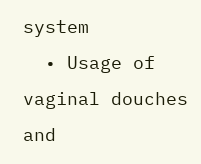system
  • Usage of vaginal douches and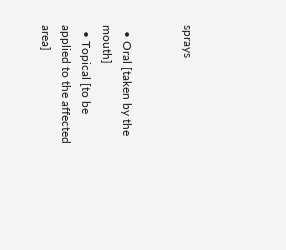sprays


  • Oral [taken by the mouth]
  • Topical [to be applied to the affected area]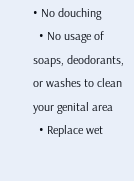• No douching
  • No usage of soaps, deodorants, or washes to clean your genital area
  • Replace wet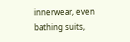innerwear, even bathing suits,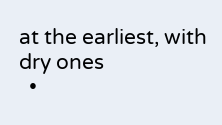at the earliest, with dry ones
  •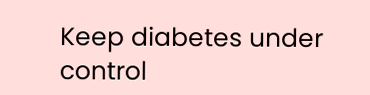Keep diabetes under control